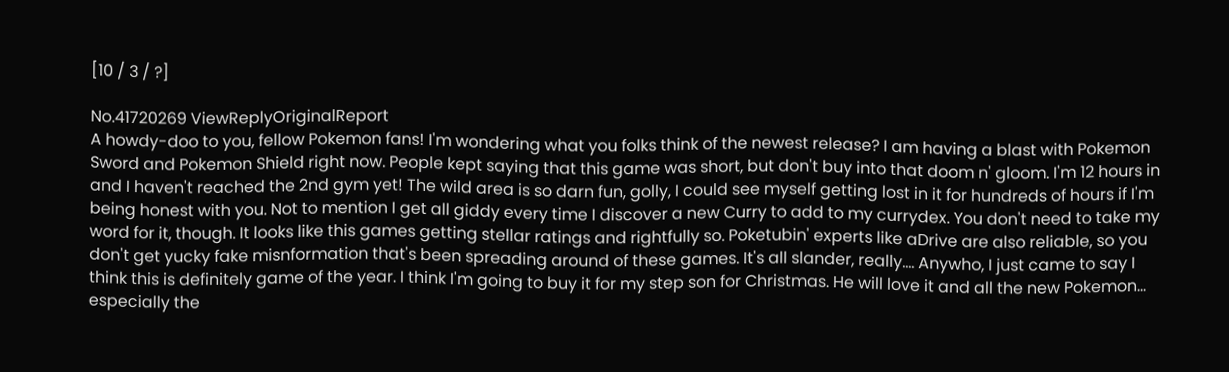[10 / 3 / ?]

No.41720269 ViewReplyOriginalReport
A howdy-doo to you, fellow Pokemon fans! I'm wondering what you folks think of the newest release? I am having a blast with Pokemon Sword and Pokemon Shield right now. People kept saying that this game was short, but don't buy into that doom n' gloom. I'm 12 hours in and I haven't reached the 2nd gym yet! The wild area is so darn fun, golly, I could see myself getting lost in it for hundreds of hours if I'm being honest with you. Not to mention I get all giddy every time I discover a new Curry to add to my currydex. You don't need to take my word for it, though. It looks like this games getting stellar ratings and rightfully so. Poketubin' experts like aDrive are also reliable, so you don't get yucky fake misnformation that's been spreading around of these games. It's all slander, really.... Anywho, I just came to say I think this is definitely game of the year. I think I'm going to buy it for my step son for Christmas. He will love it and all the new Pokemon... especially the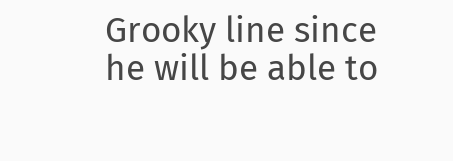Grooky line since he will be able to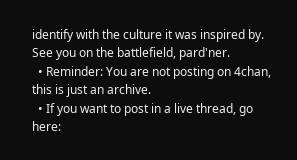identify with the culture it was inspired by. See you on the battlefield, pard'ner.
  • Reminder: You are not posting on 4chan, this is just an archive.
  • If you want to post in a live thread, go here: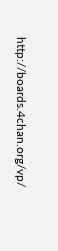http://boards.4chan.org/vp/